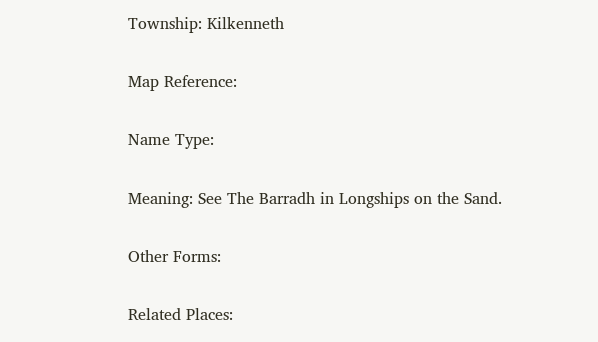Township: Kilkenneth

Map Reference:

Name Type:

Meaning: See The Barradh in Longships on the Sand.

Other Forms:

Related Places: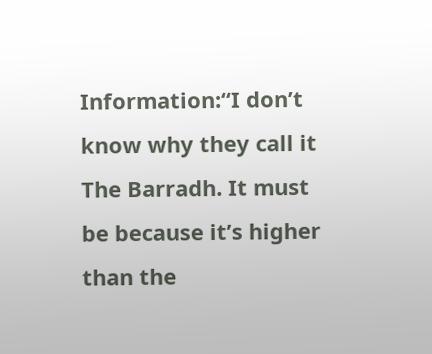Information:“I don’t know why they call it The Barradh. It must be because it’s higher than the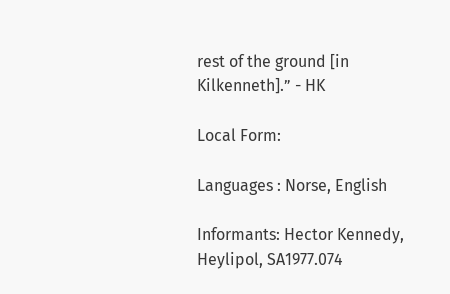rest of the ground [in Kilkenneth].” - HK

Local Form:

Languages : Norse, English

Informants: Hector Kennedy, Heylipol, SA1977.074